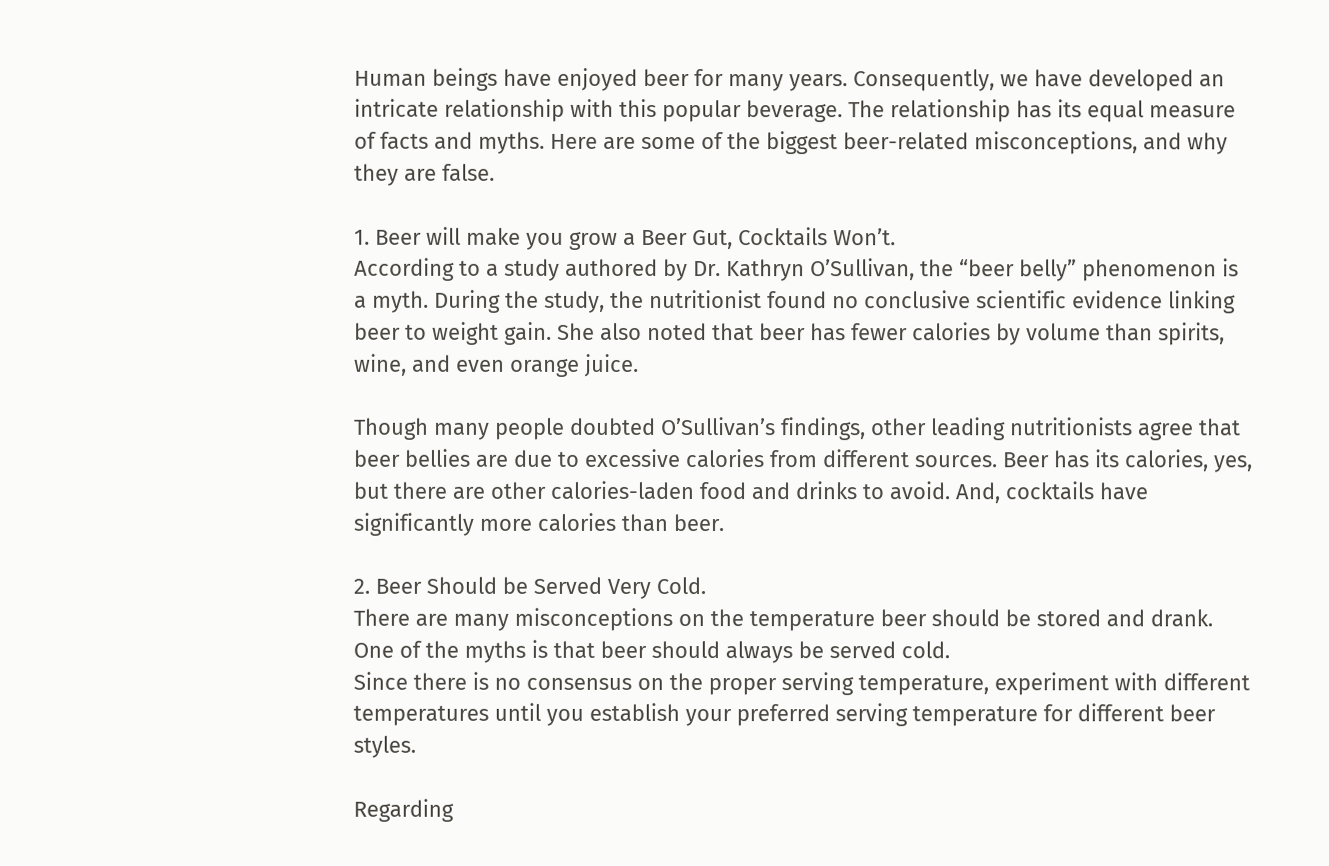Human beings have enjoyed beer for many years. Consequently, we have developed an intricate relationship with this popular beverage. The relationship has its equal measure of facts and myths. Here are some of the biggest beer-related misconceptions, and why they are false.

1. Beer will make you grow a Beer Gut, Cocktails Won’t.
According to a study authored by Dr. Kathryn O’Sullivan, the “beer belly” phenomenon is a myth. During the study, the nutritionist found no conclusive scientific evidence linking beer to weight gain. She also noted that beer has fewer calories by volume than spirits, wine, and even orange juice.

Though many people doubted O’Sullivan’s findings, other leading nutritionists agree that beer bellies are due to excessive calories from different sources. Beer has its calories, yes, but there are other calories-laden food and drinks to avoid. And, cocktails have significantly more calories than beer.

2. Beer Should be Served Very Cold.
There are many misconceptions on the temperature beer should be stored and drank. One of the myths is that beer should always be served cold.
Since there is no consensus on the proper serving temperature, experiment with different temperatures until you establish your preferred serving temperature for different beer styles.

Regarding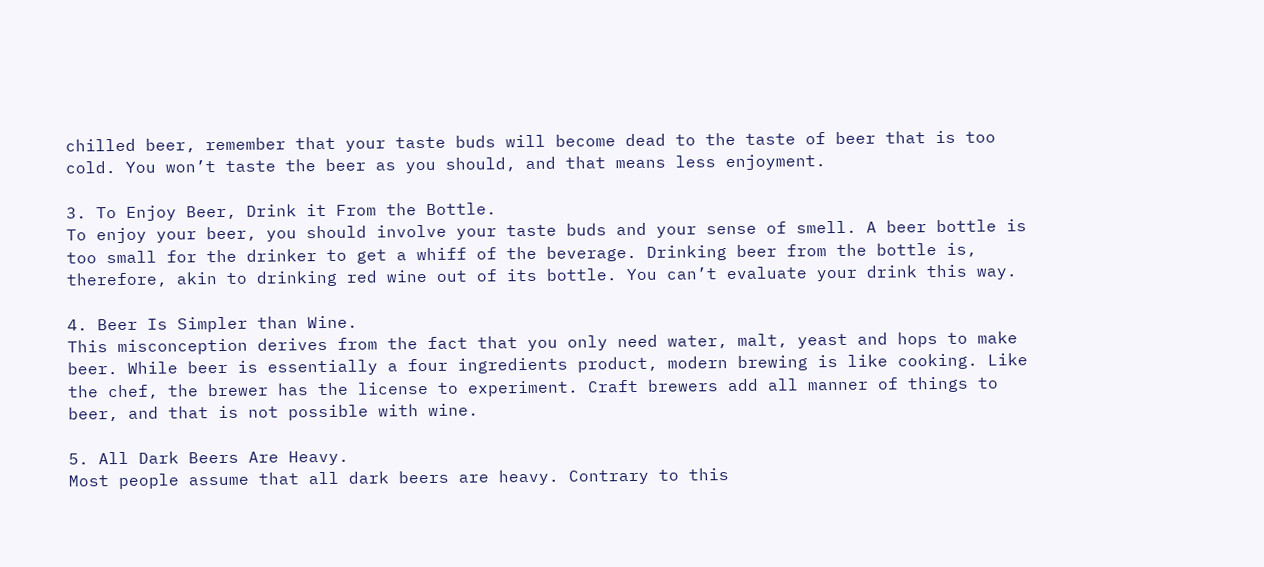chilled beer, remember that your taste buds will become dead to the taste of beer that is too cold. You won’t taste the beer as you should, and that means less enjoyment.

3. To Enjoy Beer, Drink it From the Bottle.
To enjoy your beer, you should involve your taste buds and your sense of smell. A beer bottle is too small for the drinker to get a whiff of the beverage. Drinking beer from the bottle is, therefore, akin to drinking red wine out of its bottle. You can’t evaluate your drink this way.

4. Beer Is Simpler than Wine.
This misconception derives from the fact that you only need water, malt, yeast and hops to make beer. While beer is essentially a four ingredients product, modern brewing is like cooking. Like the chef, the brewer has the license to experiment. Craft brewers add all manner of things to beer, and that is not possible with wine.

5. All Dark Beers Are Heavy.
Most people assume that all dark beers are heavy. Contrary to this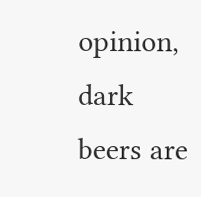opinion, dark beers are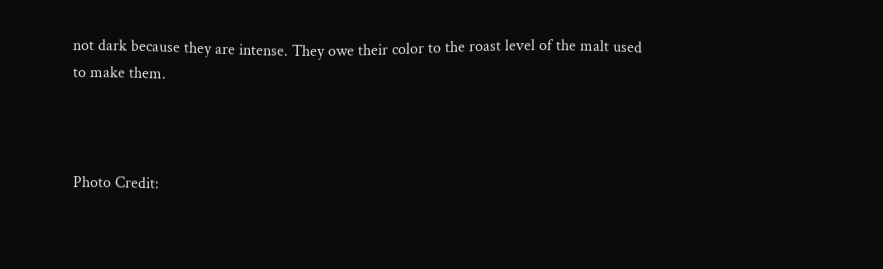not dark because they are intense. They owe their color to the roast level of the malt used to make them.



Photo Credit: